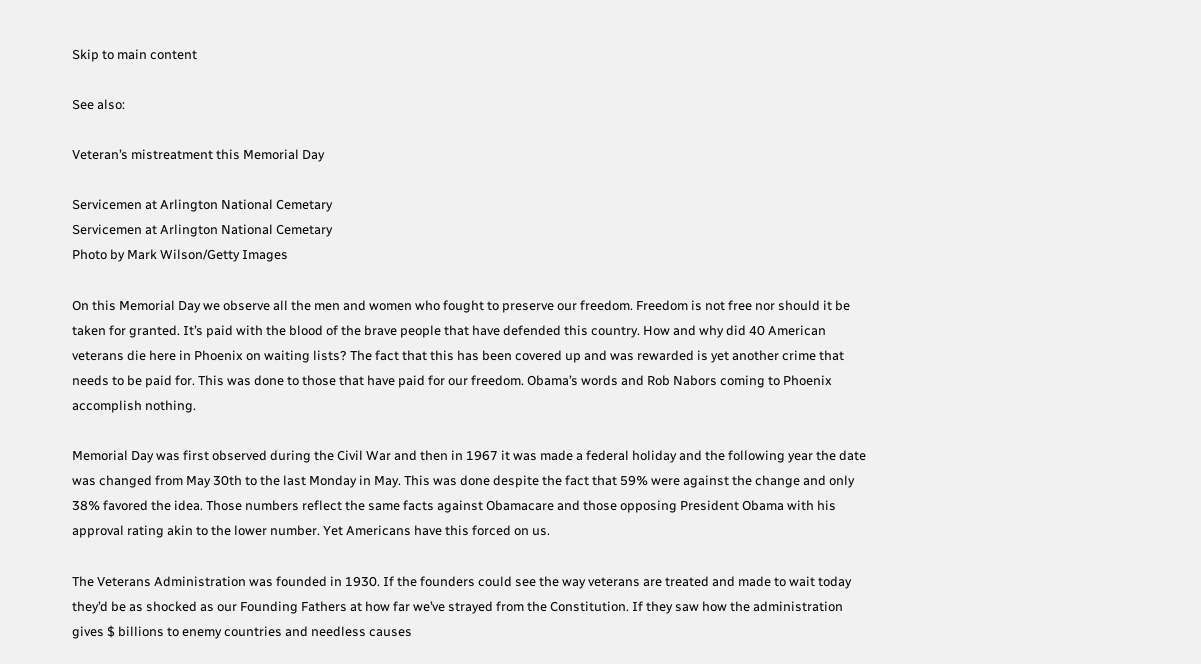Skip to main content

See also:

Veteran’s mistreatment this Memorial Day

Servicemen at Arlington National Cemetary
Servicemen at Arlington National Cemetary
Photo by Mark Wilson/Getty Images

On this Memorial Day we observe all the men and women who fought to preserve our freedom. Freedom is not free nor should it be taken for granted. It’s paid with the blood of the brave people that have defended this country. How and why did 40 American veterans die here in Phoenix on waiting lists? The fact that this has been covered up and was rewarded is yet another crime that needs to be paid for. This was done to those that have paid for our freedom. Obama’s words and Rob Nabors coming to Phoenix accomplish nothing.

Memorial Day was first observed during the Civil War and then in 1967 it was made a federal holiday and the following year the date was changed from May 30th to the last Monday in May. This was done despite the fact that 59% were against the change and only 38% favored the idea. Those numbers reflect the same facts against Obamacare and those opposing President Obama with his approval rating akin to the lower number. Yet Americans have this forced on us.

The Veterans Administration was founded in 1930. If the founders could see the way veterans are treated and made to wait today they’d be as shocked as our Founding Fathers at how far we’ve strayed from the Constitution. If they saw how the administration gives $ billions to enemy countries and needless causes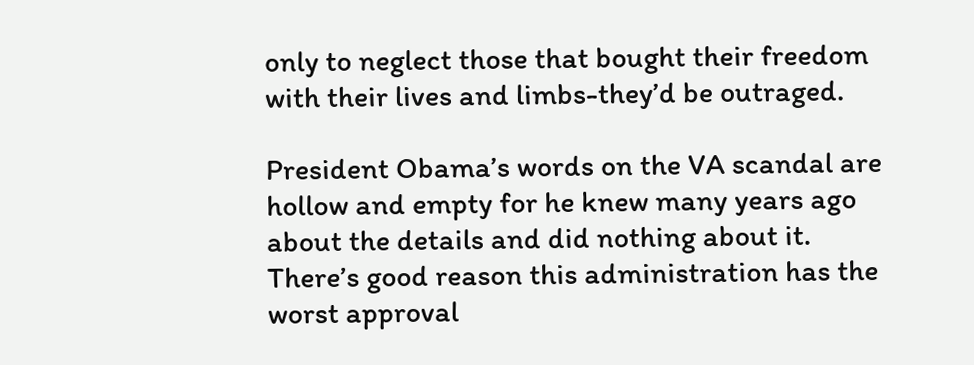only to neglect those that bought their freedom with their lives and limbs-they’d be outraged.

President Obama’s words on the VA scandal are hollow and empty for he knew many years ago about the details and did nothing about it. There’s good reason this administration has the worst approval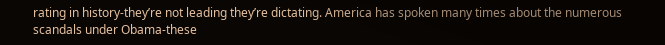rating in history-they’re not leading they’re dictating. America has spoken many times about the numerous scandals under Obama-these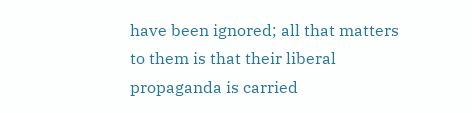have been ignored; all that matters to them is that their liberal propaganda is carried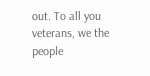out. To all you veterans, we the people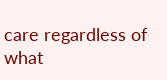care regardless of what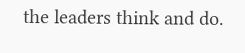the leaders think and do.